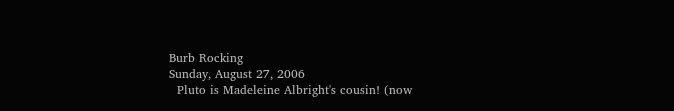Burb Rocking
Sunday, August 27, 2006
  Pluto is Madeleine Albright's cousin! (now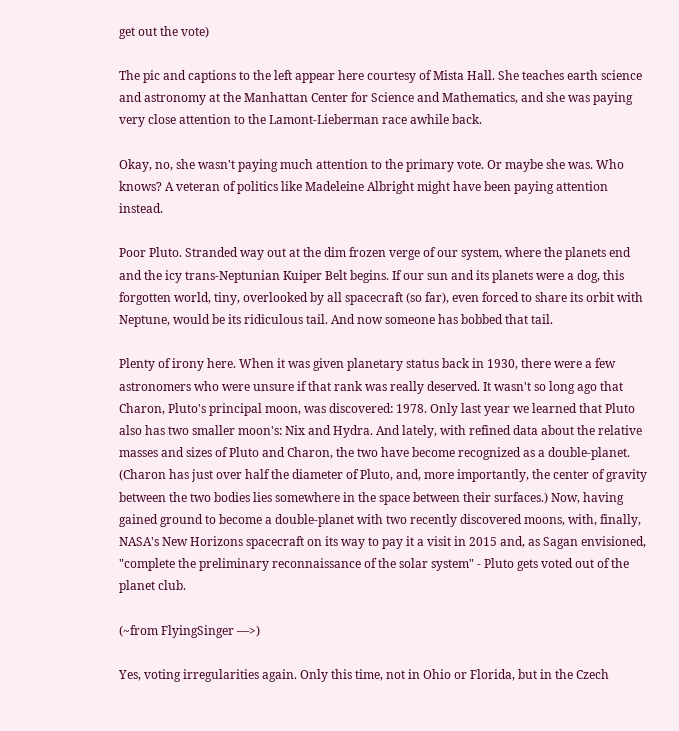get out the vote)

The pic and captions to the left appear here courtesy of Mista Hall. She teaches earth science and astronomy at the Manhattan Center for Science and Mathematics, and she was paying very close attention to the Lamont-Lieberman race awhile back.

Okay, no, she wasn't paying much attention to the primary vote. Or maybe she was. Who knows? A veteran of politics like Madeleine Albright might have been paying attention instead.

Poor Pluto. Stranded way out at the dim frozen verge of our system, where the planets end and the icy trans-Neptunian Kuiper Belt begins. If our sun and its planets were a dog, this forgotten world, tiny, overlooked by all spacecraft (so far), even forced to share its orbit with Neptune, would be its ridiculous tail. And now someone has bobbed that tail.

Plenty of irony here. When it was given planetary status back in 1930, there were a few astronomers who were unsure if that rank was really deserved. It wasn't so long ago that Charon, Pluto's principal moon, was discovered: 1978. Only last year we learned that Pluto also has two smaller moon's: Nix and Hydra. And lately, with refined data about the relative masses and sizes of Pluto and Charon, the two have become recognized as a double-planet. (Charon has just over half the diameter of Pluto, and, more importantly, the center of gravity between the two bodies lies somewhere in the space between their surfaces.) Now, having gained ground to become a double-planet with two recently discovered moons, with, finally, NASA's New Horizons spacecraft on its way to pay it a visit in 2015 and, as Sagan envisioned, "complete the preliminary reconnaissance of the solar system" - Pluto gets voted out of the planet club.

(~from FlyingSinger —>)

Yes, voting irregularities again. Only this time, not in Ohio or Florida, but in the Czech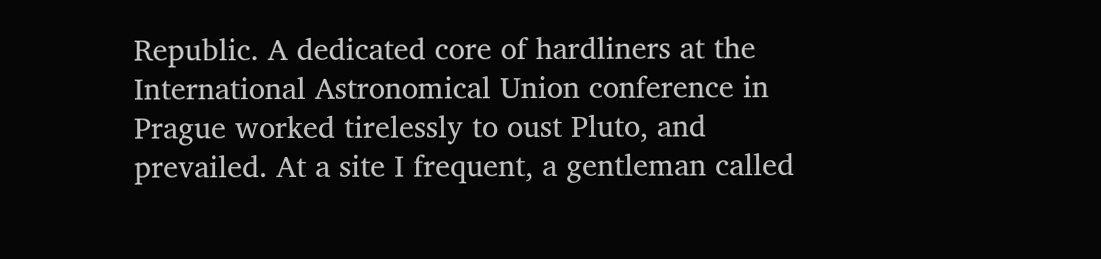Republic. A dedicated core of hardliners at the International Astronomical Union conference in Prague worked tirelessly to oust Pluto, and prevailed. At a site I frequent, a gentleman called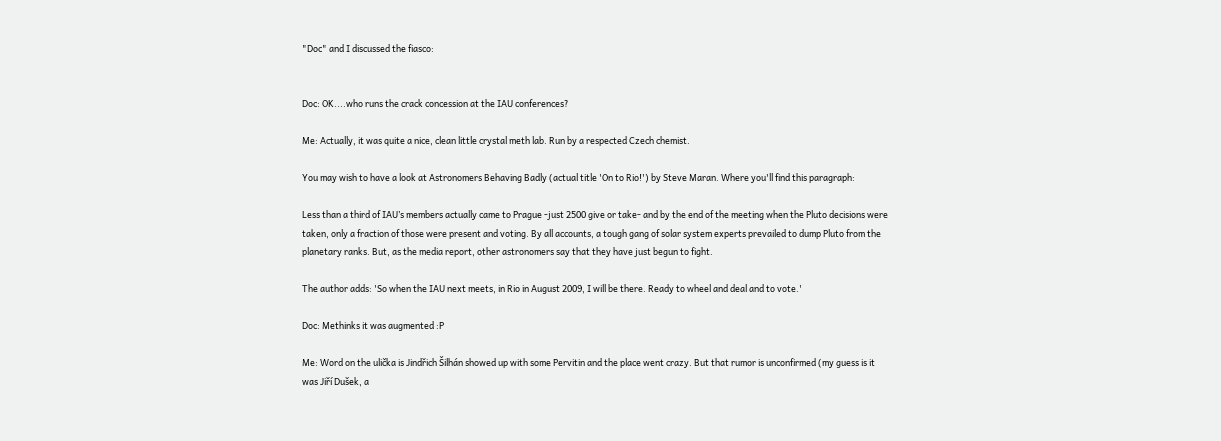"Doc" and I discussed the fiasco:


Doc: OK....who runs the crack concession at the IAU conferences?

Me: Actually, it was quite a nice, clean little crystal meth lab. Run by a respected Czech chemist.

You may wish to have a look at Astronomers Behaving Badly (actual title 'On to Rio!') by Steve Maran. Where you'll find this paragraph:

Less than a third of IAU’s members actually came to Prague -just 2500 give or take- and by the end of the meeting when the Pluto decisions were taken, only a fraction of those were present and voting. By all accounts, a tough gang of solar system experts prevailed to dump Pluto from the planetary ranks. But, as the media report, other astronomers say that they have just begun to fight.

The author adds: 'So when the IAU next meets, in Rio in August 2009, I will be there. Ready to wheel and deal and to vote.'

Doc: Methinks it was augmented :P

Me: Word on the ulička is Jindřich Šilhán showed up with some Pervitin and the place went crazy. But that rumor is unconfirmed (my guess is it was Jiří Dušek, a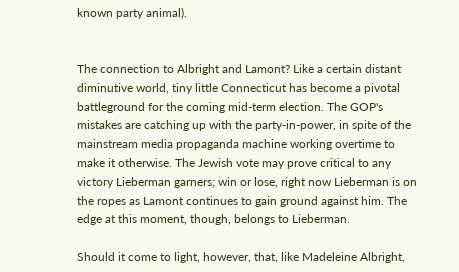known party animal).


The connection to Albright and Lamont? Like a certain distant diminutive world, tiny little Connecticut has become a pivotal battleground for the coming mid-term election. The GOP's mistakes are catching up with the party-in-power, in spite of the mainstream media propaganda machine working overtime to make it otherwise. The Jewish vote may prove critical to any victory Lieberman garners; win or lose, right now Lieberman is on the ropes as Lamont continues to gain ground against him. The edge at this moment, though, belongs to Lieberman.

Should it come to light, however, that, like Madeleine Albright,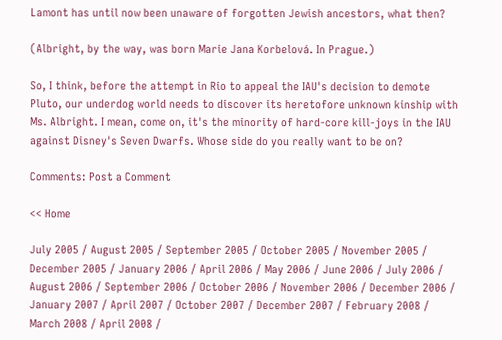Lamont has until now been unaware of forgotten Jewish ancestors, what then?

(Albright, by the way, was born Marie Jana Korbelová. In Prague.)

So, I think, before the attempt in Rio to appeal the IAU's decision to demote Pluto, our underdog world needs to discover its heretofore unknown kinship with Ms. Albright. I mean, come on, it's the minority of hard-core kill-joys in the IAU against Disney's Seven Dwarfs. Whose side do you really want to be on?

Comments: Post a Comment

<< Home

July 2005 / August 2005 / September 2005 / October 2005 / November 2005 / December 2005 / January 2006 / April 2006 / May 2006 / June 2006 / July 2006 / August 2006 / September 2006 / October 2006 / November 2006 / December 2006 / January 2007 / April 2007 / October 2007 / December 2007 / February 2008 / March 2008 / April 2008 /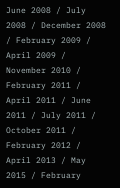June 2008 / July 2008 / December 2008 / February 2009 / April 2009 / November 2010 / February 2011 / April 2011 / June 2011 / July 2011 / October 2011 / February 2012 / April 2013 / May 2015 / February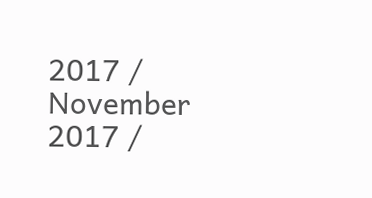2017 / November 2017 /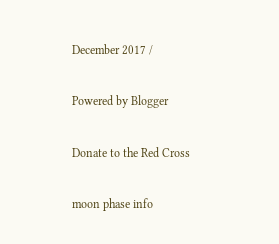December 2017 /

Powered by Blogger

Donate to the Red Cross

moon phase info